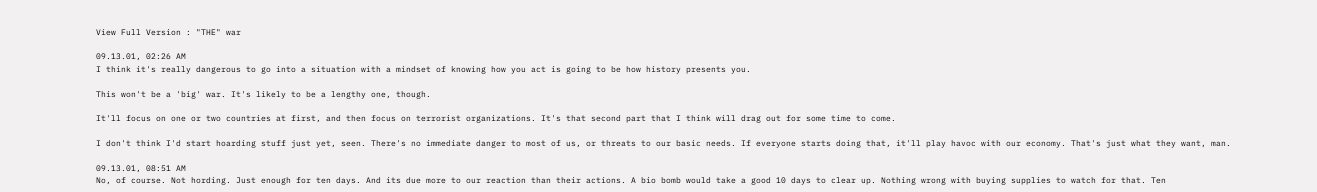View Full Version : "THE" war

09.13.01, 02:26 AM
I think it's really dangerous to go into a situation with a mindset of knowing how you act is going to be how history presents you.

This won't be a 'big' war. It's likely to be a lengthy one, though.

It'll focus on one or two countries at first, and then focus on terrorist organizations. It's that second part that I think will drag out for some time to come.

I don't think I'd start hoarding stuff just yet, seen. There's no immediate danger to most of us, or threats to our basic needs. If everyone starts doing that, it'll play havoc with our economy. That's just what they want, man.

09.13.01, 08:51 AM
No, of course. Not hording. Just enough for ten days. And its due more to our reaction than their actions. A bio bomb would take a good 10 days to clear up. Nothing wrong with buying supplies to watch for that. Ten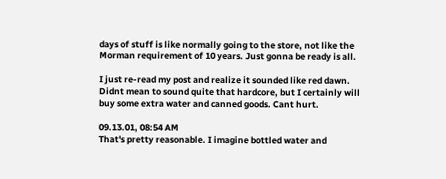days of stuff is like normally going to the store, not like the Morman requirement of 10 years. Just gonna be ready is all.

I just re-read my post and realize it sounded like red dawn. Didnt mean to sound quite that hardcore, but I certainly will buy some extra water and canned goods. Cant hurt.

09.13.01, 08:54 AM
That's pretty reasonable. I imagine bottled water and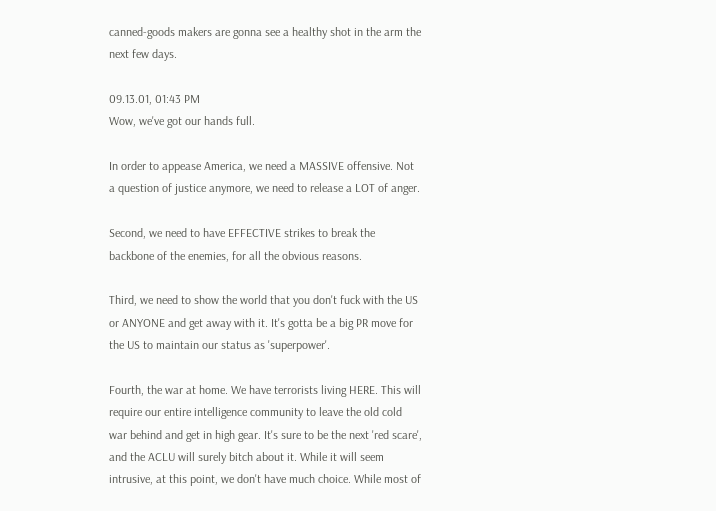canned-goods makers are gonna see a healthy shot in the arm the next few days.

09.13.01, 01:43 PM
Wow, we've got our hands full.

In order to appease America, we need a MASSIVE offensive. Not a question of justice anymore, we need to release a LOT of anger.

Second, we need to have EFFECTIVE strikes to break the backbone of the enemies, for all the obvious reasons.

Third, we need to show the world that you don't fuck with the US or ANYONE and get away with it. It's gotta be a big PR move for the US to maintain our status as 'superpower'.

Fourth, the war at home. We have terrorists living HERE. This will require our entire intelligence community to leave the old cold war behind and get in high gear. It's sure to be the next 'red scare', and the ACLU will surely bitch about it. While it will seem intrusive, at this point, we don't have much choice. While most of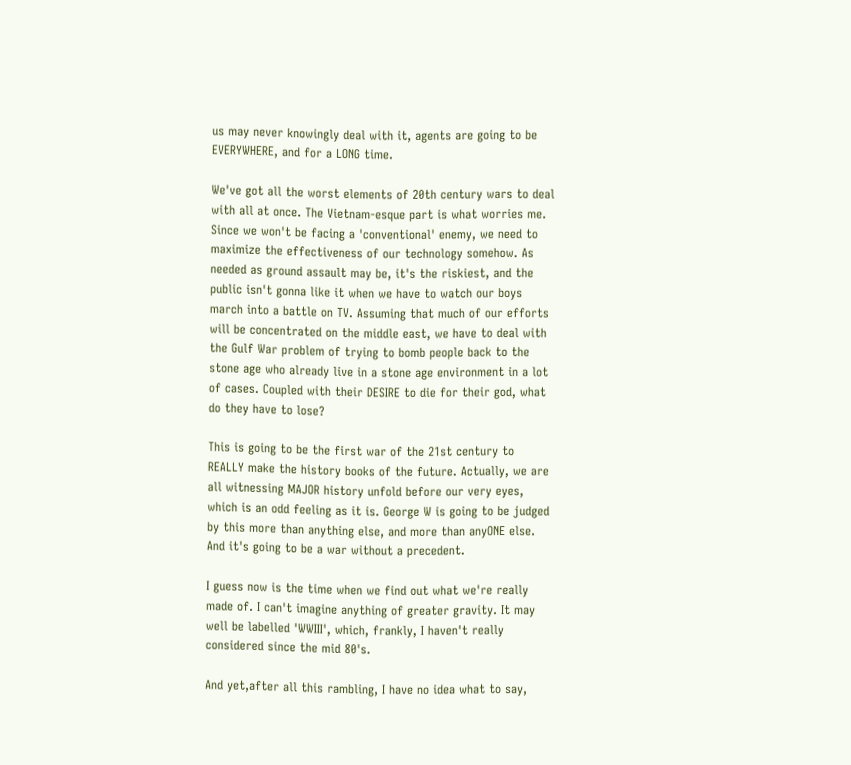us may never knowingly deal with it, agents are going to be EVERYWHERE, and for a LONG time.

We've got all the worst elements of 20th century wars to deal with all at once. The Vietnam-esque part is what worries me. Since we won't be facing a 'conventional' enemy, we need to maximize the effectiveness of our technology somehow. As needed as ground assault may be, it's the riskiest, and the public isn't gonna like it when we have to watch our boys march into a battle on TV. Assuming that much of our efforts will be concentrated on the middle east, we have to deal with the Gulf War problem of trying to bomb people back to the stone age who already live in a stone age environment in a lot of cases. Coupled with their DESIRE to die for their god, what do they have to lose?

This is going to be the first war of the 21st century to REALLY make the history books of the future. Actually, we are all witnessing MAJOR history unfold before our very eyes, which is an odd feeling as it is. George W is going to be judged by this more than anything else, and more than anyONE else. And it's going to be a war without a precedent.

I guess now is the time when we find out what we're really made of. I can't imagine anything of greater gravity. It may well be labelled 'WWIII', which, frankly, I haven't really considered since the mid 80's.

And yet,after all this rambling, I have no idea what to say,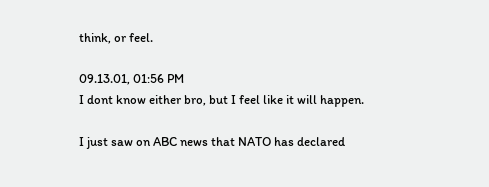think, or feel.

09.13.01, 01:56 PM
I dont know either bro, but I feel like it will happen.

I just saw on ABC news that NATO has declared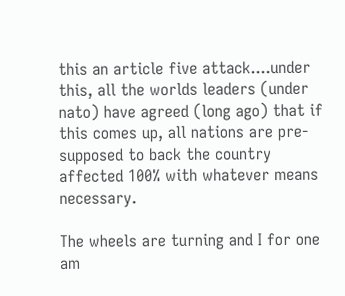this an article five attack....under this, all the worlds leaders (under nato) have agreed (long ago) that if this comes up, all nations are pre-supposed to back the country affected 100% with whatever means necessary.

The wheels are turning and I for one am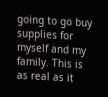going to go buy supplies for myself and my family. This is as real as it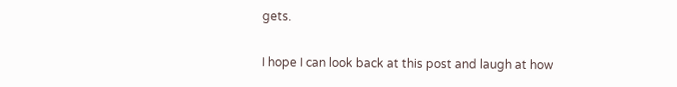gets.

I hope I can look back at this post and laugh at how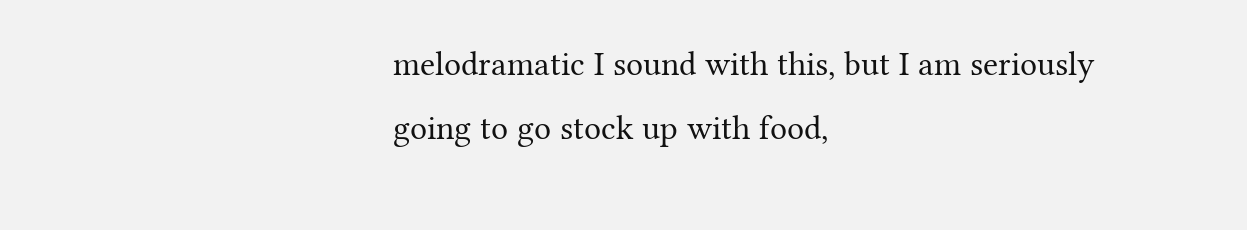melodramatic I sound with this, but I am seriously going to go stock up with food,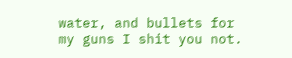water, and bullets for my guns I shit you not.